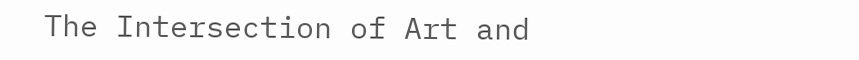The Intersection of Art and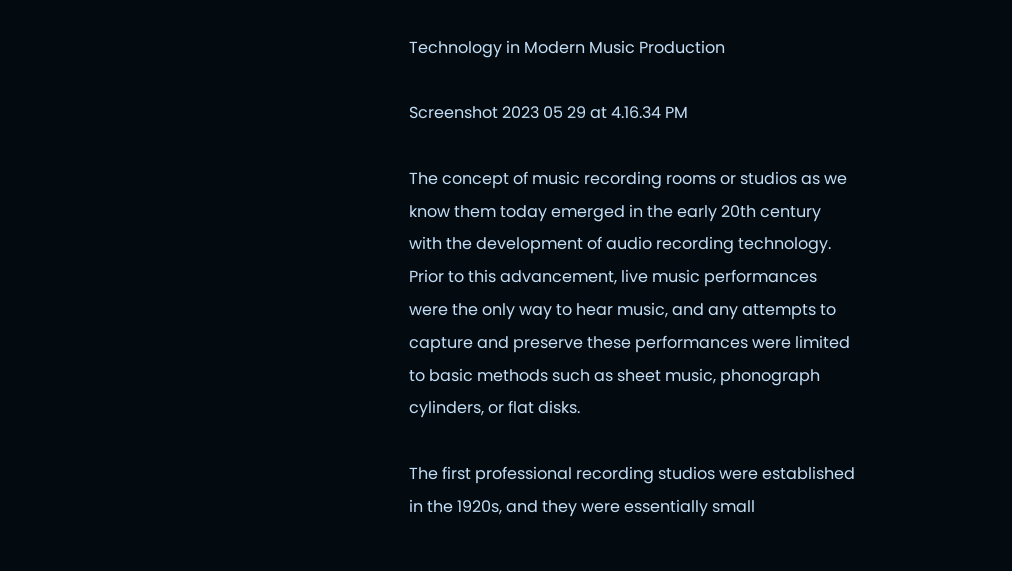Technology in Modern Music Production

Screenshot 2023 05 29 at 4.16.34 PM

The concept of music recording rooms or studios as we know them today emerged in the early 20th century with the development of audio recording technology. Prior to this advancement, live music performances were the only way to hear music, and any attempts to capture and preserve these performances were limited to basic methods such as sheet music, phonograph cylinders, or flat disks.

The first professional recording studios were established in the 1920s, and they were essentially small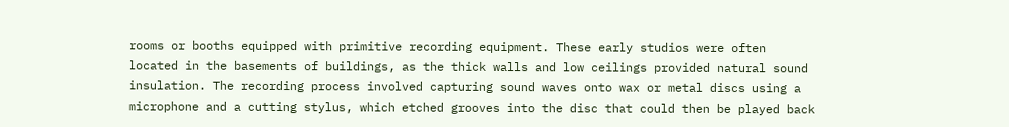rooms or booths equipped with primitive recording equipment. These early studios were often located in the basements of buildings, as the thick walls and low ceilings provided natural sound insulation. The recording process involved capturing sound waves onto wax or metal discs using a microphone and a cutting stylus, which etched grooves into the disc that could then be played back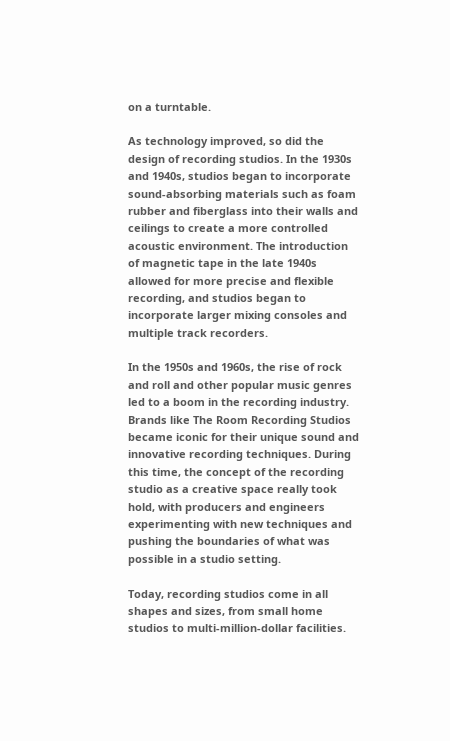on a turntable.

As technology improved, so did the design of recording studios. In the 1930s and 1940s, studios began to incorporate sound-absorbing materials such as foam rubber and fiberglass into their walls and ceilings to create a more controlled acoustic environment. The introduction of magnetic tape in the late 1940s allowed for more precise and flexible recording, and studios began to incorporate larger mixing consoles and multiple track recorders.

In the 1950s and 1960s, the rise of rock and roll and other popular music genres led to a boom in the recording industry. Brands like The Room Recording Studios became iconic for their unique sound and innovative recording techniques. During this time, the concept of the recording studio as a creative space really took hold, with producers and engineers experimenting with new techniques and pushing the boundaries of what was possible in a studio setting.

Today, recording studios come in all shapes and sizes, from small home studios to multi-million-dollar facilities.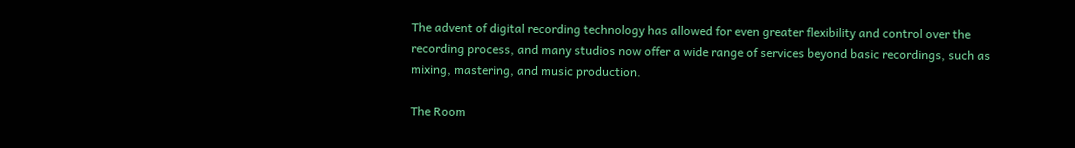The advent of digital recording technology has allowed for even greater flexibility and control over the recording process, and many studios now offer a wide range of services beyond basic recordings, such as mixing, mastering, and music production.

The Room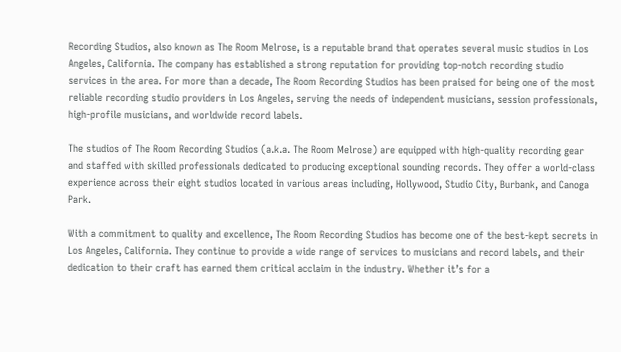Recording Studios, also known as The Room Melrose, is a reputable brand that operates several music studios in Los Angeles, California. The company has established a strong reputation for providing top-notch recording studio services in the area. For more than a decade, The Room Recording Studios has been praised for being one of the most reliable recording studio providers in Los Angeles, serving the needs of independent musicians, session professionals, high-profile musicians, and worldwide record labels.

The studios of The Room Recording Studios (a.k.a. The Room Melrose) are equipped with high-quality recording gear and staffed with skilled professionals dedicated to producing exceptional sounding records. They offer a world-class experience across their eight studios located in various areas including, Hollywood, Studio City, Burbank, and Canoga Park.

With a commitment to quality and excellence, The Room Recording Studios has become one of the best-kept secrets in Los Angeles, California. They continue to provide a wide range of services to musicians and record labels, and their dedication to their craft has earned them critical acclaim in the industry. Whether it’s for a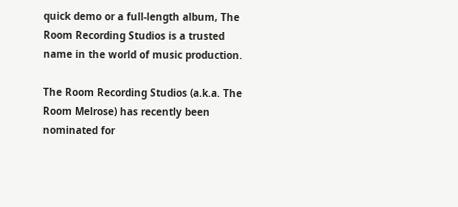quick demo or a full-length album, The Room Recording Studios is a trusted name in the world of music production.

The Room Recording Studios (a.k.a. The Room Melrose) has recently been nominated for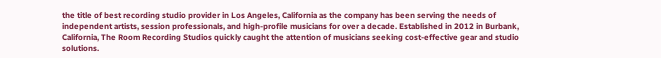the title of best recording studio provider in Los Angeles, California as the company has been serving the needs of independent artists, session professionals, and high-profile musicians for over a decade. Established in 2012 in Burbank, California, The Room Recording Studios quickly caught the attention of musicians seeking cost-effective gear and studio solutions.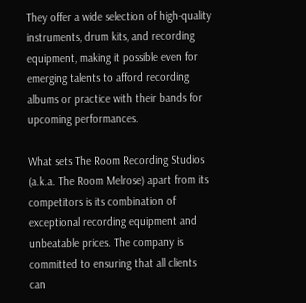They offer a wide selection of high-quality instruments, drum kits, and recording equipment, making it possible even for emerging talents to afford recording albums or practice with their bands for upcoming performances.

What sets The Room Recording Studios (a.k.a. The Room Melrose) apart from its competitors is its combination of exceptional recording equipment and unbeatable prices. The company is committed to ensuring that all clients can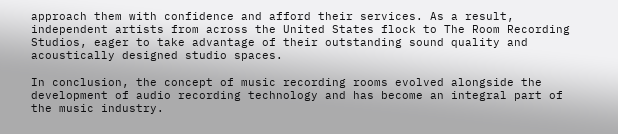approach them with confidence and afford their services. As a result, independent artists from across the United States flock to The Room Recording Studios, eager to take advantage of their outstanding sound quality and acoustically designed studio spaces.

In conclusion, the concept of music recording rooms evolved alongside the development of audio recording technology and has become an integral part of the music industry.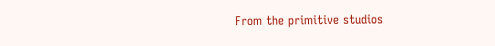From the primitive studios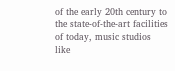of the early 20th century to the state-of-the-art facilities of today, music studios like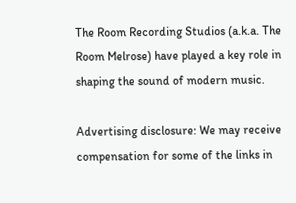The Room Recording Studios (a.k.a. The Room Melrose) have played a key role in shaping the sound of modern music.

Advertising disclosure: We may receive compensation for some of the links in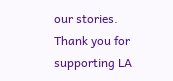our stories. Thank you for supporting LA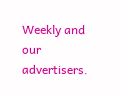Weekly and our advertisers.